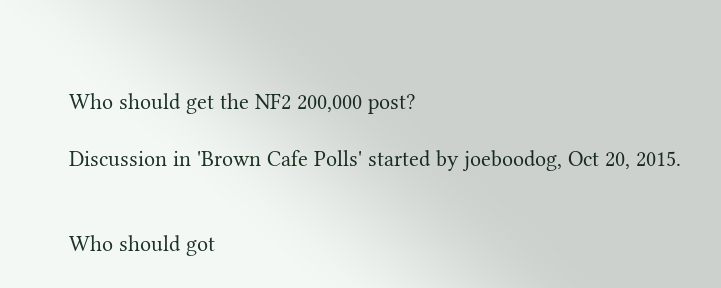Who should get the NF2 200,000 post?

Discussion in 'Brown Cafe Polls' started by joeboodog, Oct 20, 2015.


Who should got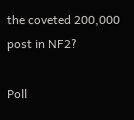the coveted 200,000 post in NF2?

Poll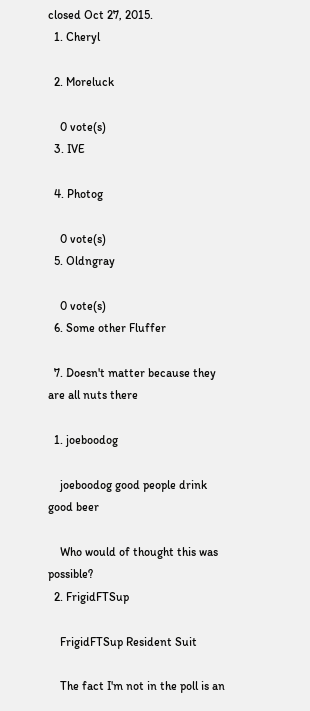closed Oct 27, 2015.
  1. Cheryl

  2. Moreluck

    0 vote(s)
  3. IVE

  4. Photog

    0 vote(s)
  5. Oldngray

    0 vote(s)
  6. Some other Fluffer

  7. Doesn't matter because they are all nuts there

  1. joeboodog

    joeboodog good people drink good beer

    Who would of thought this was possible?
  2. FrigidFTSup

    FrigidFTSup Resident Suit

    The fact I'm not in the poll is an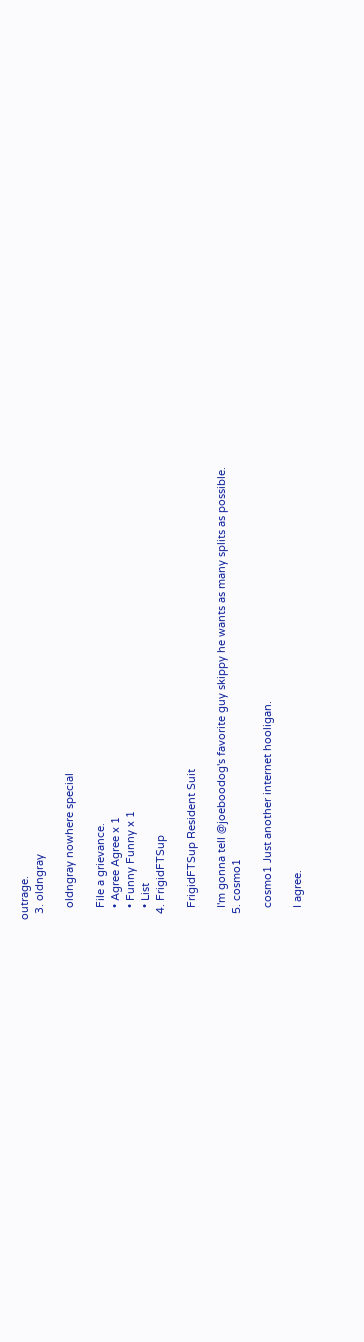outrage.
  3. oldngray

    oldngray nowhere special

    File a grievance.
    • Agree Agree x 1
    • Funny Funny x 1
    • List
  4. FrigidFTSup

    FrigidFTSup Resident Suit

    I'm gonna tell @joeboodog's favorite guy skippy he wants as many splits as possible.
  5. cosmo1

    cosmo1 Just another internet hooligan.

    I agree.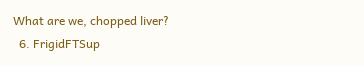What are we, chopped liver?
  6. FrigidFTSup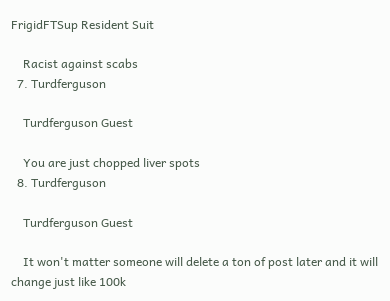FrigidFTSup Resident Suit

    Racist against scabs
  7. Turdferguson

    Turdferguson Guest

    You are just chopped liver spots
  8. Turdferguson

    Turdferguson Guest

    It won't matter someone will delete a ton of post later and it will change just like 100k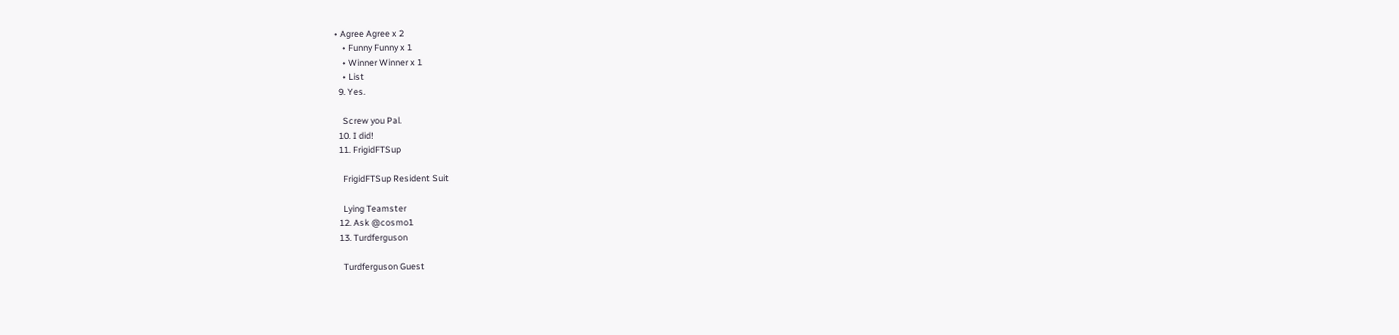• Agree Agree x 2
    • Funny Funny x 1
    • Winner Winner x 1
    • List
  9. Yes.

    Screw you Pal.
  10. I did!
  11. FrigidFTSup

    FrigidFTSup Resident Suit

    Lying Teamster
  12. Ask @cosmo1
  13. Turdferguson

    Turdferguson Guest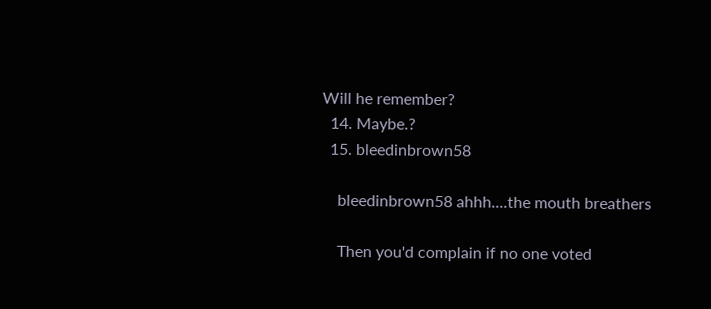Will he remember?
  14. Maybe.?
  15. bleedinbrown58

    bleedinbrown58 ahhh....the mouth breathers

    Then you'd complain if no one voted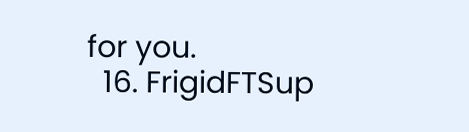for you.
  16. FrigidFTSup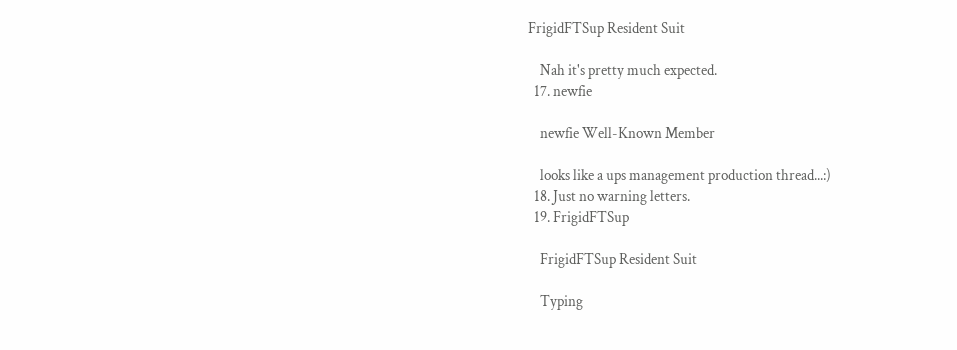FrigidFTSup Resident Suit

    Nah it's pretty much expected.
  17. newfie

    newfie Well-Known Member

    looks like a ups management production thread...:)
  18. Just no warning letters.
  19. FrigidFTSup

    FrigidFTSup Resident Suit

    Typing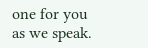one for you as we speak.